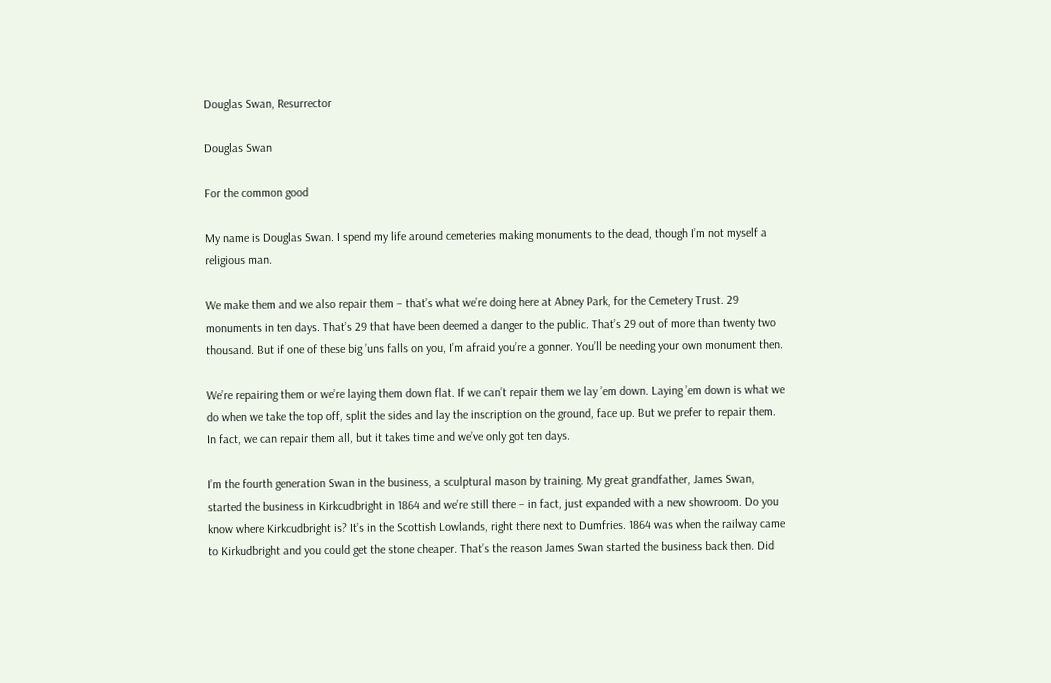Douglas Swan, Resurrector

Douglas Swan

For the common good

My name is Douglas Swan. I spend my life around cemeteries making monuments to the dead, though I’m not myself a religious man.

We make them and we also repair them – that’s what we’re doing here at Abney Park, for the Cemetery Trust. 29 monuments in ten days. That’s 29 that have been deemed a danger to the public. That’s 29 out of more than twenty two thousand. But if one of these big ’uns falls on you, I’m afraid you’re a gonner. You’ll be needing your own monument then.

We’re repairing them or we’re laying them down flat. If we can’t repair them we lay ’em down. Laying ’em down is what we do when we take the top off, split the sides and lay the inscription on the ground, face up. But we prefer to repair them.  In fact, we can repair them all, but it takes time and we’ve only got ten days.

I’m the fourth generation Swan in the business, a sculptural mason by training. My great grandfather, James Swan, started the business in Kirkcudbright in 1864 and we’re still there – in fact, just expanded with a new showroom. Do you know where Kirkcudbright is? It’s in the Scottish Lowlands, right there next to Dumfries. 1864 was when the railway came to Kirkudbright and you could get the stone cheaper. That’s the reason James Swan started the business back then. Did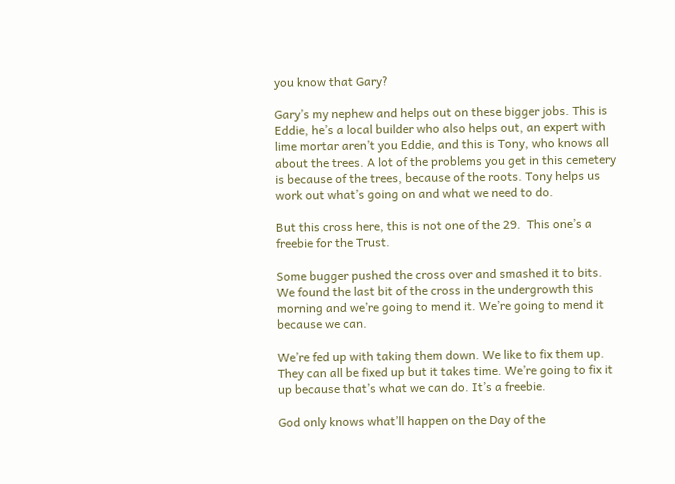you know that Gary?

Gary’s my nephew and helps out on these bigger jobs. This is Eddie, he’s a local builder who also helps out, an expert with lime mortar aren’t you Eddie, and this is Tony, who knows all about the trees. A lot of the problems you get in this cemetery is because of the trees, because of the roots. Tony helps us work out what’s going on and what we need to do.

But this cross here, this is not one of the 29.  This one’s a freebie for the Trust.

Some bugger pushed the cross over and smashed it to bits. We found the last bit of the cross in the undergrowth this morning and we’re going to mend it. We’re going to mend it because we can.

We’re fed up with taking them down. We like to fix them up. They can all be fixed up but it takes time. We’re going to fix it up because that’s what we can do. It’s a freebie.

God only knows what’ll happen on the Day of the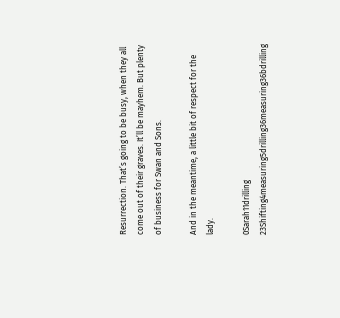Resurrection. That’s going to be busy, when they all come out of their graves. It’ll be mayhem. But plenty of business for Swan and Sons.

And in the meantime, a little bit of respect for the lady.

0Sarah11drilling 23Shifting4measuring5drilling36measuring36bdrilling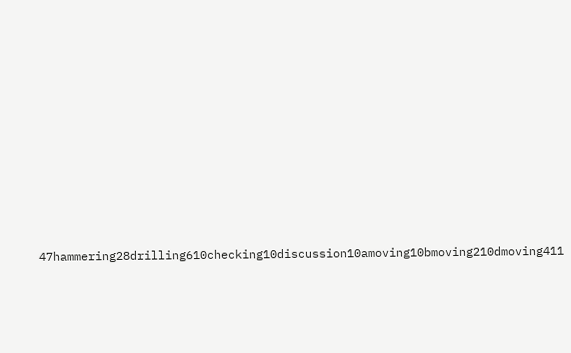47hammering28drilling610checking10discussion10amoving10bmoving210dmoving411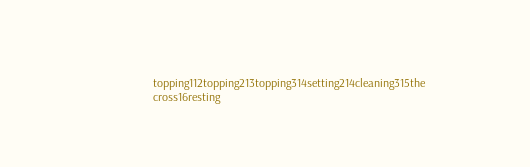topping112topping213topping314setting214cleaning315the cross16resting